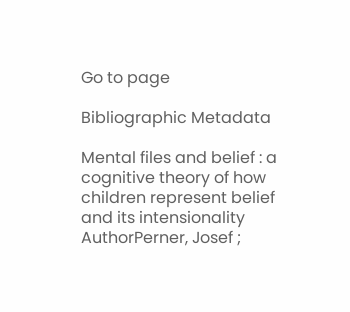Go to page

Bibliographic Metadata

Mental files and belief : a cognitive theory of how children represent belief and its intensionality
AuthorPerner, Josef ;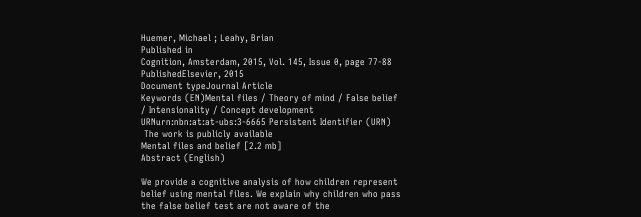Huemer, Michael ; Leahy, Brian
Published in
Cognition, Amsterdam, 2015, Vol. 145, Issue 0, page 77-88
PublishedElsevier, 2015
Document typeJournal Article
Keywords (EN)Mental files / Theory of mind / False belief / Intensionality / Concept development
URNurn:nbn:at:at-ubs:3-6665 Persistent Identifier (URN)
 The work is publicly available
Mental files and belief [2.2 mb]
Abstract (English)

We provide a cognitive analysis of how children represent belief using mental files. We explain why children who pass the false belief test are not aware of the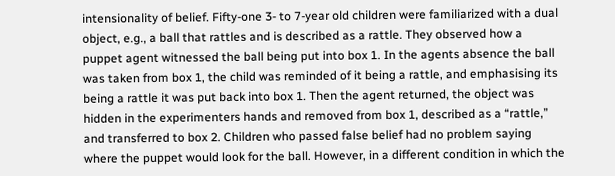intensionality of belief. Fifty-one 3- to 7-year old children were familiarized with a dual object, e.g., a ball that rattles and is described as a rattle. They observed how a puppet agent witnessed the ball being put into box 1. In the agents absence the ball was taken from box 1, the child was reminded of it being a rattle, and emphasising its being a rattle it was put back into box 1. Then the agent returned, the object was hidden in the experimenters hands and removed from box 1, described as a “rattle,” and transferred to box 2. Children who passed false belief had no problem saying where the puppet would look for the ball. However, in a different condition in which the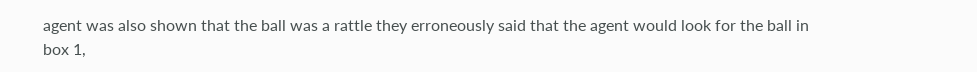agent was also shown that the ball was a rattle they erroneously said that the agent would look for the ball in box 1,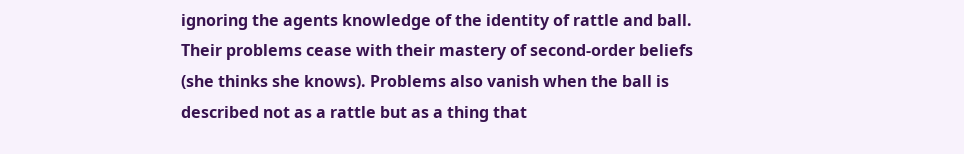ignoring the agents knowledge of the identity of rattle and ball. Their problems cease with their mastery of second-order beliefs (she thinks she knows). Problems also vanish when the ball is described not as a rattle but as a thing that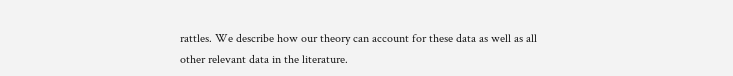rattles. We describe how our theory can account for these data as well as all other relevant data in the literature.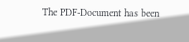The PDF-Document has been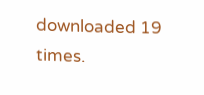downloaded 19 times.